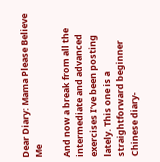Dear Diary: Mama Please Believe Me

And now a break from all the intermediate and advanced exercises I’ve been posting lately. This one is a straightforward beginner Chinese diary-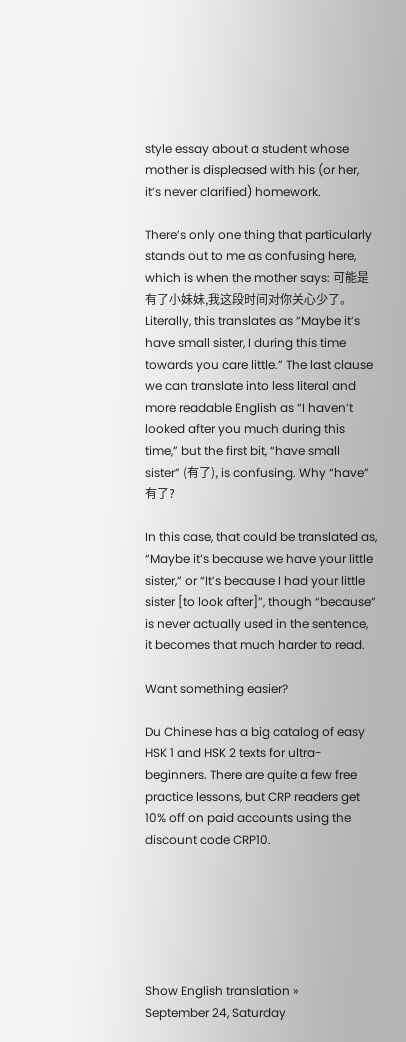style essay about a student whose mother is displeased with his (or her, it’s never clarified) homework.

There’s only one thing that particularly stands out to me as confusing here, which is when the mother says: 可能是有了小妹妹,我这段时间对你关心少了。 Literally, this translates as “Maybe it’s have small sister, I during this time towards you care little.” The last clause we can translate into less literal and more readable English as “I haven’t looked after you much during this time,” but the first bit, “have small sister” (有了), is confusing. Why “have” 有了?

In this case, that could be translated as, “Maybe it’s because we have your little sister,” or “It’s because I had your little sister [to look after]”, though “because” is never actually used in the sentence, it becomes that much harder to read.

Want something easier?

Du Chinese has a big catalog of easy HSK 1 and HSK 2 texts for ultra-beginners. There are quite a few free practice lessons, but CRP readers get 10% off on paid accounts using the discount code CRP10.






Show English translation »
September 24, Saturday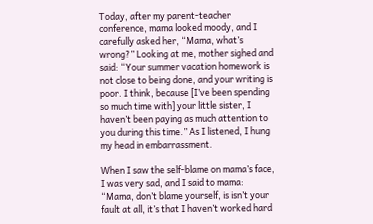Today, after my parent-teacher conference, mama looked moody, and I carefully asked her, “Mama, what’s wrong?” Looking at me, mother sighed and said: “Your summer vacation homework is not close to being done, and your writing is poor. I think, because [I’ve been spending so much time with] your little sister, I haven’t been paying as much attention to you during this time.” As I listened, I hung my head in embarrassment.

When I saw the self-blame on mama’s face, I was very sad, and I said to mama: “Mama, don’t blame yourself, is isn’t your fault at all, it’s that I haven’t worked hard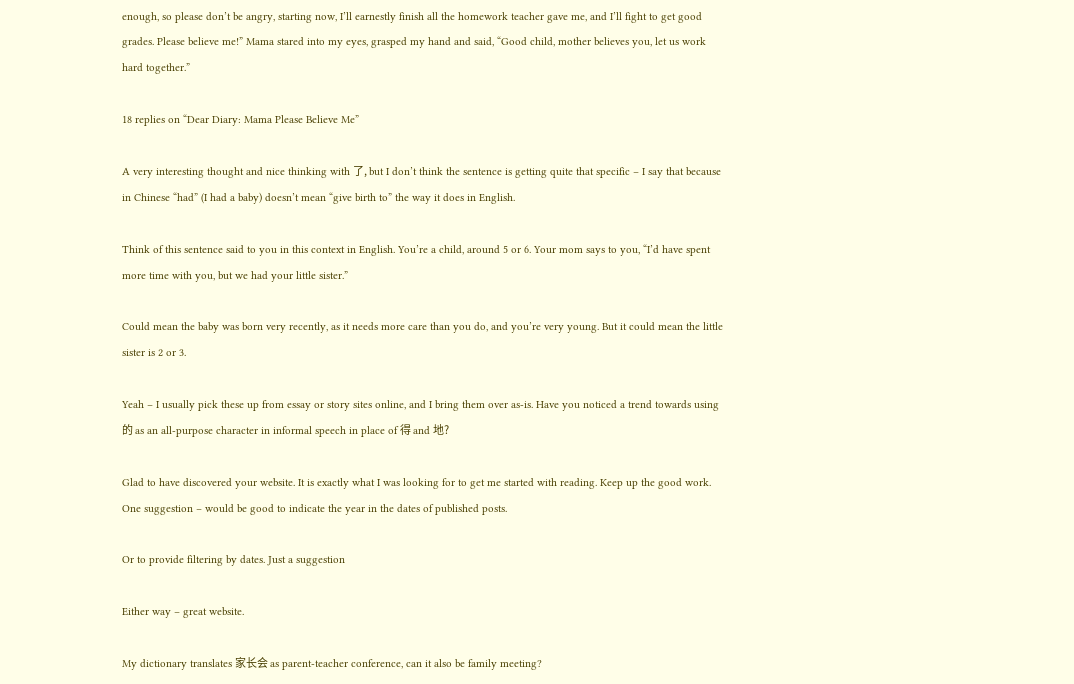enough, so please don’t be angry, starting now, I’ll earnestly finish all the homework teacher gave me, and I’ll fight to get good grades. Please believe me!” Mama stared into my eyes, grasped my hand and said, “Good child, mother believes you, let us work hard together.”

18 replies on “Dear Diary: Mama Please Believe Me”

A very interesting thought and nice thinking with 了, but I don’t think the sentence is getting quite that specific – I say that because in Chinese “had” (I had a baby) doesn’t mean “give birth to” the way it does in English.

Think of this sentence said to you in this context in English. You’re a child, around 5 or 6. Your mom says to you, “I’d have spent more time with you, but we had your little sister.”

Could mean the baby was born very recently, as it needs more care than you do, and you’re very young. But it could mean the little sister is 2 or 3.

Yeah – I usually pick these up from essay or story sites online, and I bring them over as-is. Have you noticed a trend towards using 的 as an all-purpose character in informal speech in place of 得 and 地?

Glad to have discovered your website. It is exactly what I was looking for to get me started with reading. Keep up the good work. One suggestion – would be good to indicate the year in the dates of published posts.

Or to provide filtering by dates. Just a suggestion

Either way – great website.

My dictionary translates 家长会 as parent-teacher conference, can it also be family meeting?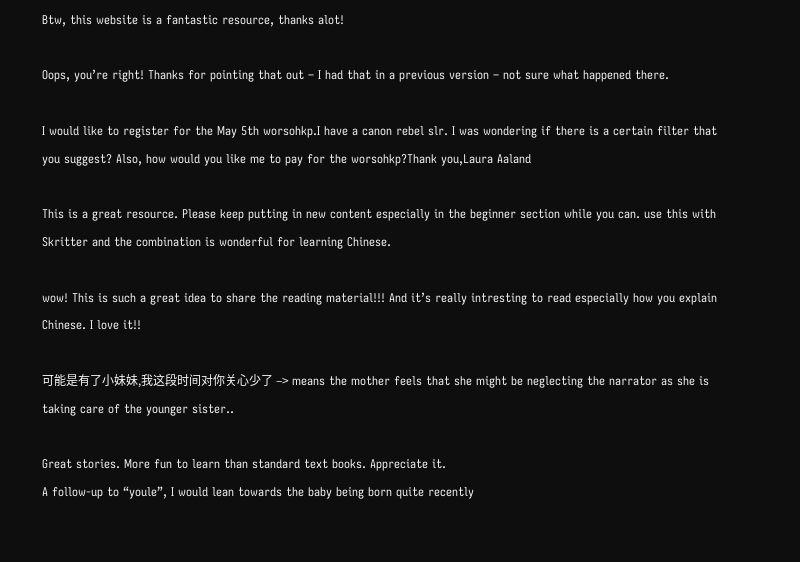Btw, this website is a fantastic resource, thanks alot!

Oops, you’re right! Thanks for pointing that out – I had that in a previous version – not sure what happened there.

I would like to register for the May 5th worsohkp.I have a canon rebel slr. I was wondering if there is a certain filter that you suggest? Also, how would you like me to pay for the worsohkp?Thank you,Laura Aaland

This is a great resource. Please keep putting in new content especially in the beginner section while you can. use this with Skritter and the combination is wonderful for learning Chinese.

wow! This is such a great idea to share the reading material!!! And it’s really intresting to read especially how you explain Chinese. I love it!!

可能是有了小妹妹,我这段时间对你关心少了 –> means the mother feels that she might be neglecting the narrator as she is taking care of the younger sister..

Great stories. More fun to learn than standard text books. Appreciate it.
A follow-up to “youle”, I would lean towards the baby being born quite recently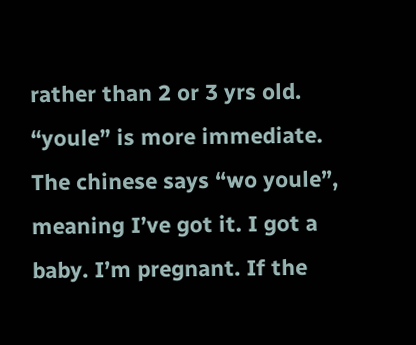rather than 2 or 3 yrs old. “youle” is more immediate. The chinese says “wo youle”, meaning I’ve got it. I got a baby. I’m pregnant. If the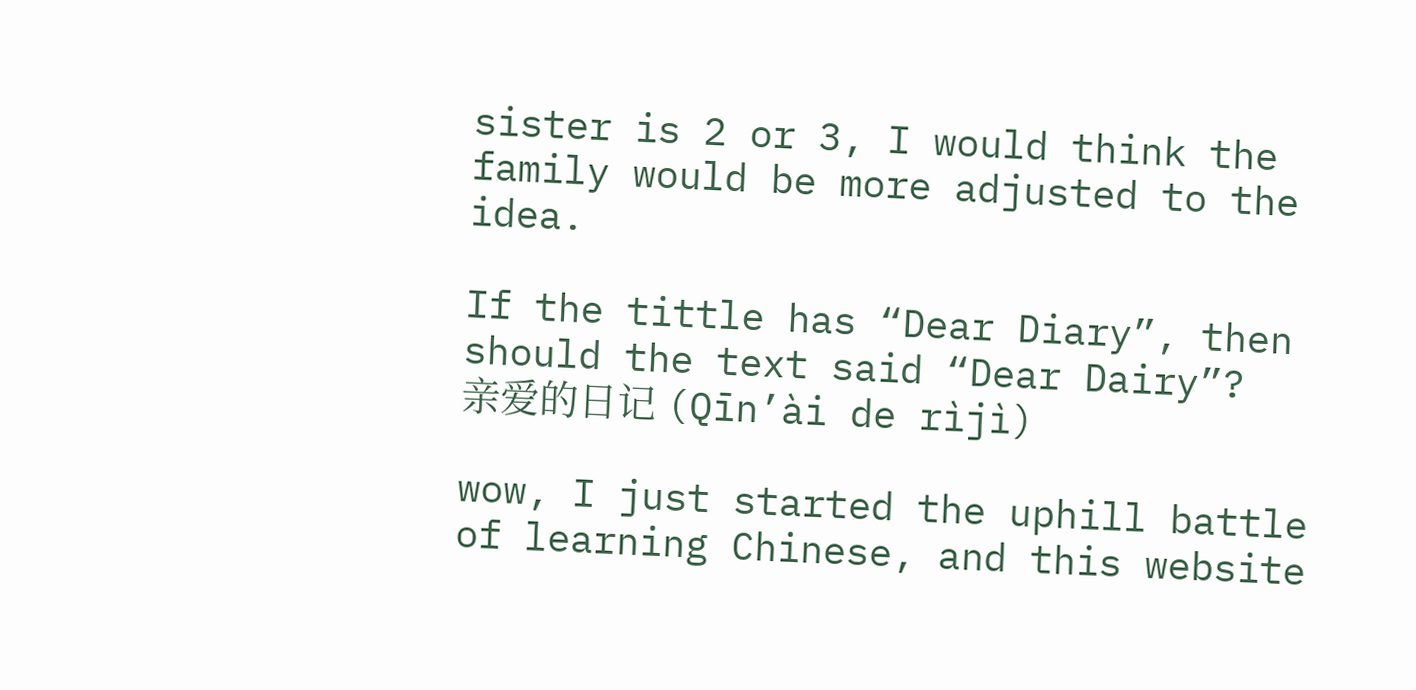sister is 2 or 3, I would think the family would be more adjusted to the idea.

If the tittle has “Dear Diary”, then should the text said “Dear Dairy”?
亲爱的日记 (Qīn’ài de rìjì)

wow, I just started the uphill battle of learning Chinese, and this website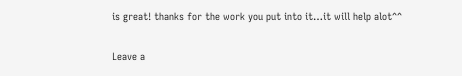is great! thanks for the work you put into it…it will help alot^^

Leave a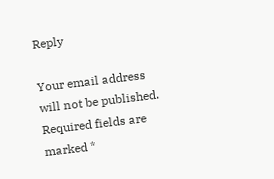Reply

Your email address will not be published. Required fields are marked *